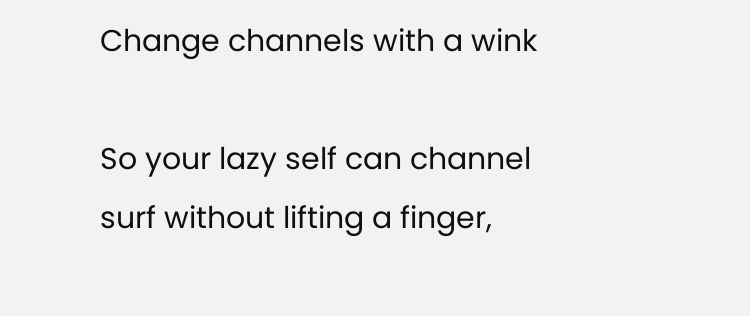Change channels with a wink

So your lazy self can channel surf without lifting a finger,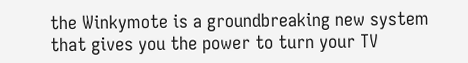the Winkymote is a groundbreaking new system that gives you the power to turn your TV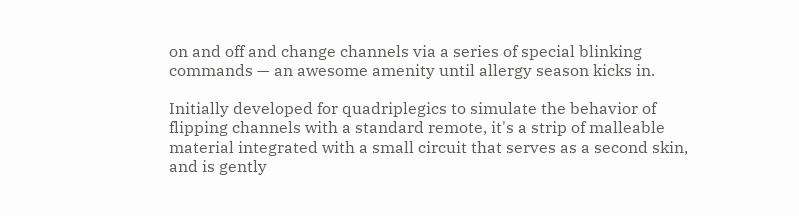on and off and change channels via a series of special blinking commands — an awesome amenity until allergy season kicks in.

Initially developed for quadriplegics to simulate the behavior of flipping channels with a standard remote, it's a strip of malleable material integrated with a small circuit that serves as a second skin, and is gently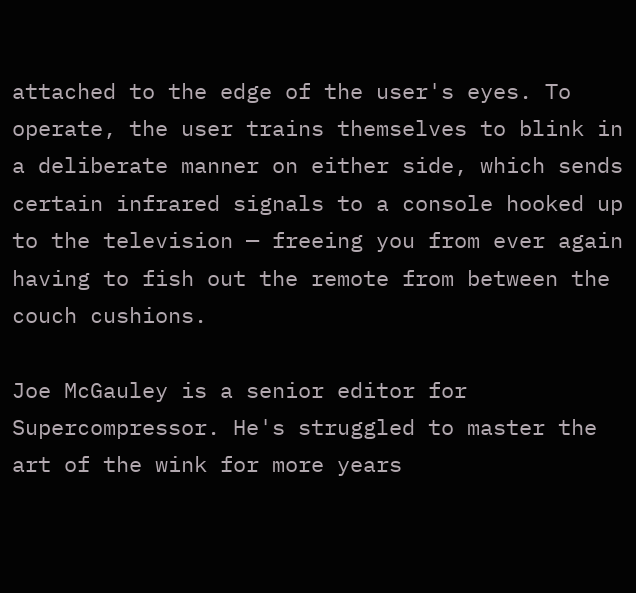attached to the edge of the user's eyes. To operate, the user trains themselves to blink in a deliberate manner on either side, which sends certain infrared signals to a console hooked up to the television — freeing you from ever again having to fish out the remote from between the couch cushions.

Joe McGauley is a senior editor for Supercompressor. He's struggled to master the art of the wink for more years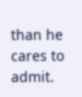than he cares to admit.